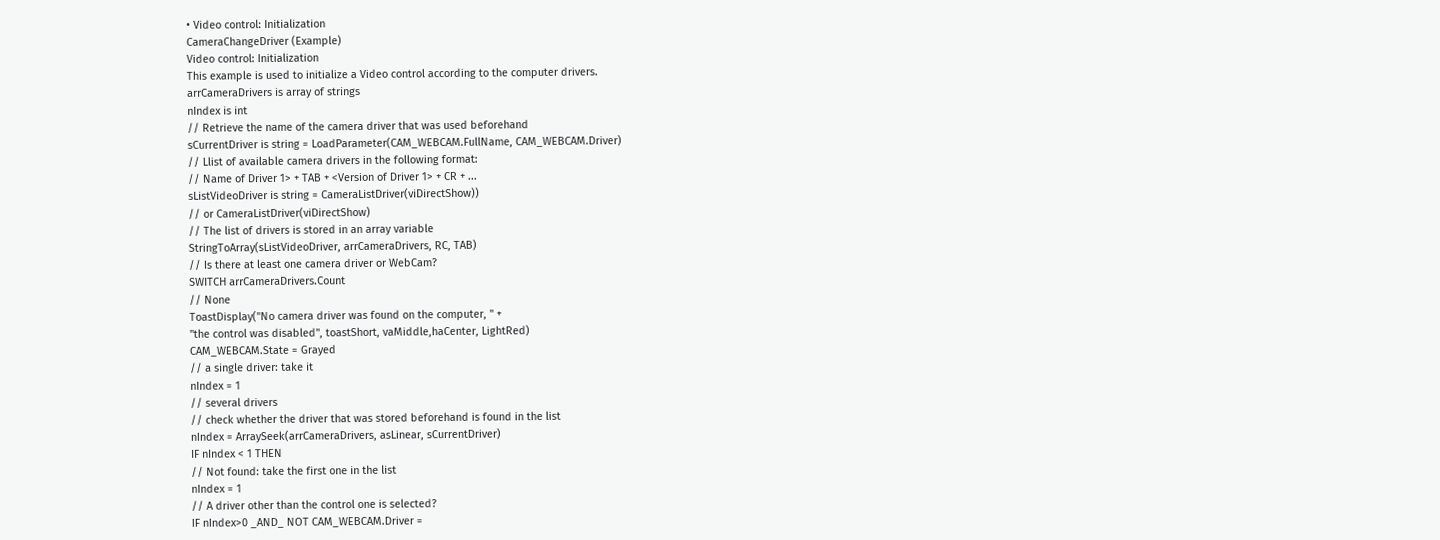• Video control: Initialization
CameraChangeDriver (Example)
Video control: Initialization
This example is used to initialize a Video control according to the computer drivers.
arrCameraDrivers is array of strings
nIndex is int
// Retrieve the name of the camera driver that was used beforehand
sCurrentDriver is string = LoadParameter(CAM_WEBCAM.FullName, CAM_WEBCAM.Driver)
// Llist of available camera drivers in the following format:
// Name of Driver 1> + TAB + <Version of Driver 1> + CR + ...
sListVideoDriver is string = CameraListDriver(viDirectShow))
// or CameraListDriver(viDirectShow)
// The list of drivers is stored in an array variable
StringToArray(sListVideoDriver, arrCameraDrivers, RC, TAB)
// Is there at least one camera driver or WebCam?
SWITCH arrCameraDrivers.Count
// None
ToastDisplay("No camera driver was found on the computer, " +
"the control was disabled", toastShort, vaMiddle,haCenter, LightRed)
CAM_WEBCAM.State = Grayed
// a single driver: take it
nIndex = 1
// several drivers
// check whether the driver that was stored beforehand is found in the list
nIndex = ArraySeek(arrCameraDrivers, asLinear, sCurrentDriver)
IF nIndex < 1 THEN
// Not found: take the first one in the list
nIndex = 1
// A driver other than the control one is selected?
IF nIndex>0 _AND_ NOT CAM_WEBCAM.Driver =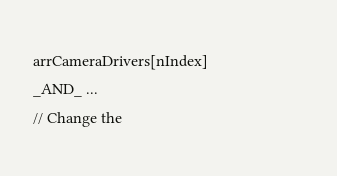arrCameraDrivers[nIndex] _AND_ ...
// Change the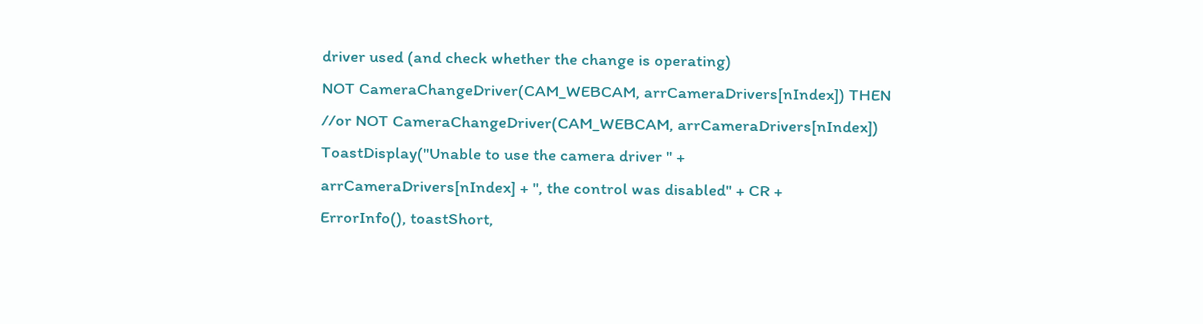driver used (and check whether the change is operating)
NOT CameraChangeDriver(CAM_WEBCAM, arrCameraDrivers[nIndex]) THEN
//or NOT CameraChangeDriver(CAM_WEBCAM, arrCameraDrivers[nIndex])
ToastDisplay("Unable to use the camera driver " +
arrCameraDrivers[nIndex] + ", the control was disabled" + CR +
ErrorInfo(), toastShort,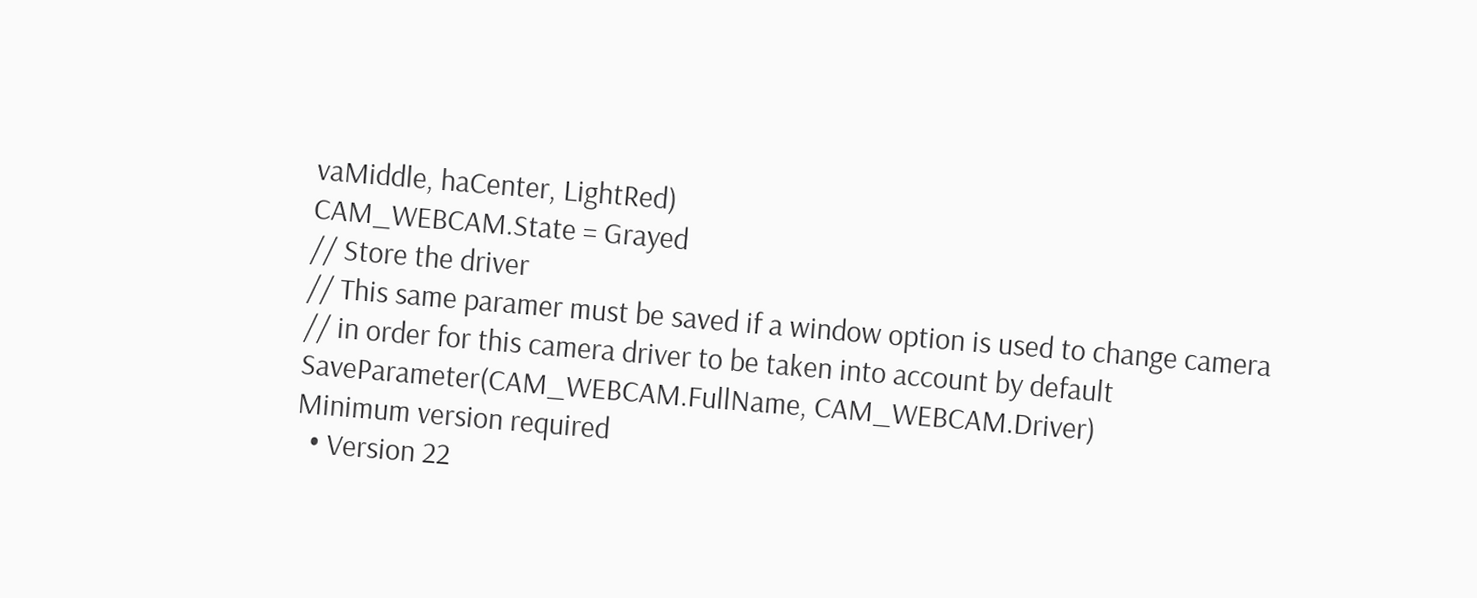vaMiddle, haCenter, LightRed)
CAM_WEBCAM.State = Grayed
// Store the driver
// This same paramer must be saved if a window option is used to change camera
// in order for this camera driver to be taken into account by default
SaveParameter(CAM_WEBCAM.FullName, CAM_WEBCAM.Driver)
Minimum version required
  • Version 22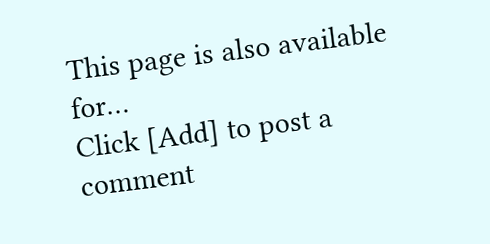This page is also available for…
Click [Add] to post a comment